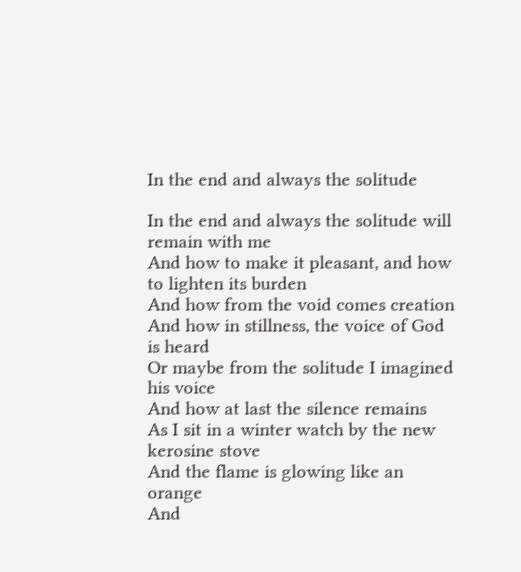In the end and always the solitude

In the end and always the solitude will remain with me
And how to make it pleasant, and how to lighten its burden
And how from the void comes creation
And how in stillness, the voice of God is heard
Or maybe from the solitude I imagined his voice
And how at last the silence remains
As I sit in a winter watch by the new kerosine stove
And the flame is glowing like an orange
And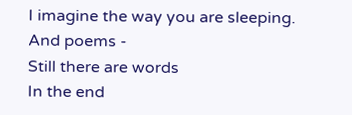I imagine the way you are sleeping.
And poems -
Still there are words
In the end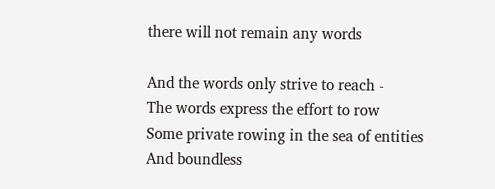there will not remain any words

And the words only strive to reach -
The words express the effort to row
Some private rowing in the sea of entities
And boundless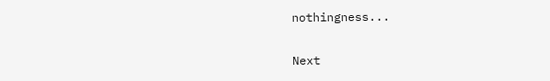nothingness...

Next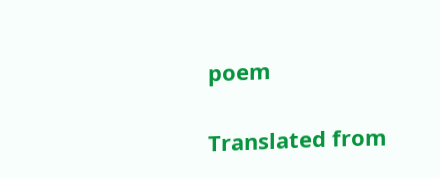poem

Translated from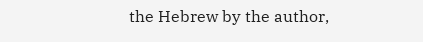the Hebrew by the author,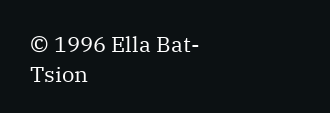© 1996 Ella Bat-Tsion